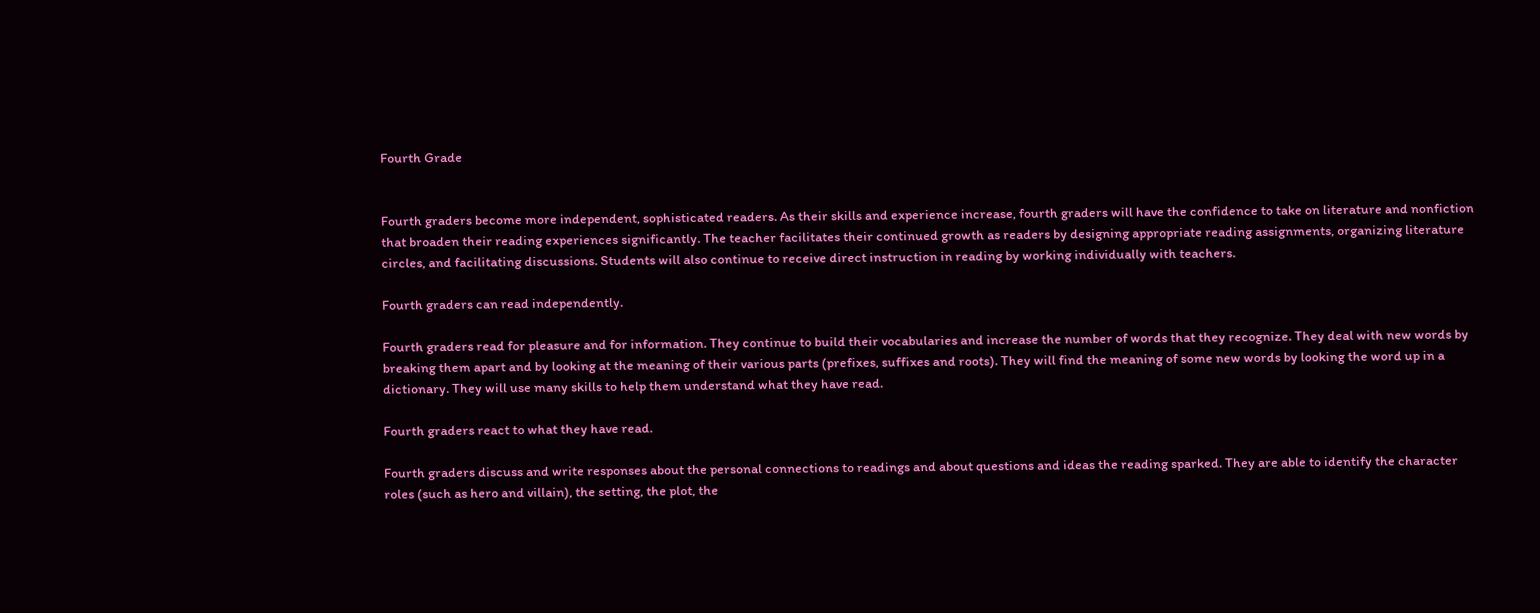Fourth Grade


Fourth graders become more independent, sophisticated readers. As their skills and experience increase, fourth graders will have the confidence to take on literature and nonfiction that broaden their reading experiences significantly. The teacher facilitates their continued growth as readers by designing appropriate reading assignments, organizing literature circles, and facilitating discussions. Students will also continue to receive direct instruction in reading by working individually with teachers.

Fourth graders can read independently.

Fourth graders read for pleasure and for information. They continue to build their vocabularies and increase the number of words that they recognize. They deal with new words by breaking them apart and by looking at the meaning of their various parts (prefixes, suffixes and roots). They will find the meaning of some new words by looking the word up in a dictionary. They will use many skills to help them understand what they have read.

Fourth graders react to what they have read.

Fourth graders discuss and write responses about the personal connections to readings and about questions and ideas the reading sparked. They are able to identify the character roles (such as hero and villain), the setting, the plot, the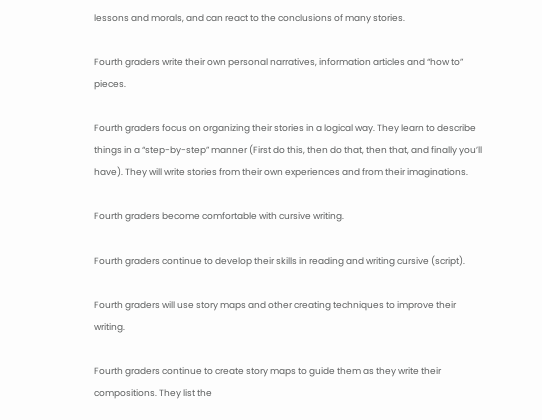lessons and morals, and can react to the conclusions of many stories.

Fourth graders write their own personal narratives, information articles and “how to” pieces.

Fourth graders focus on organizing their stories in a logical way. They learn to describe things in a “step-by-step” manner (First do this, then do that, then that, and finally you’ll have). They will write stories from their own experiences and from their imaginations.

Fourth graders become comfortable with cursive writing.

Fourth graders continue to develop their skills in reading and writing cursive (script).

Fourth graders will use story maps and other creating techniques to improve their writing.

Fourth graders continue to create story maps to guide them as they write their compositions. They list the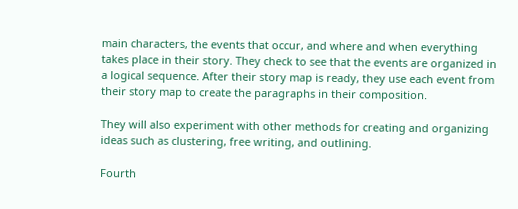main characters, the events that occur, and where and when everything takes place in their story. They check to see that the events are organized in a logical sequence. After their story map is ready, they use each event from their story map to create the paragraphs in their composition.

They will also experiment with other methods for creating and organizing ideas such as clustering, free writing, and outlining.

Fourth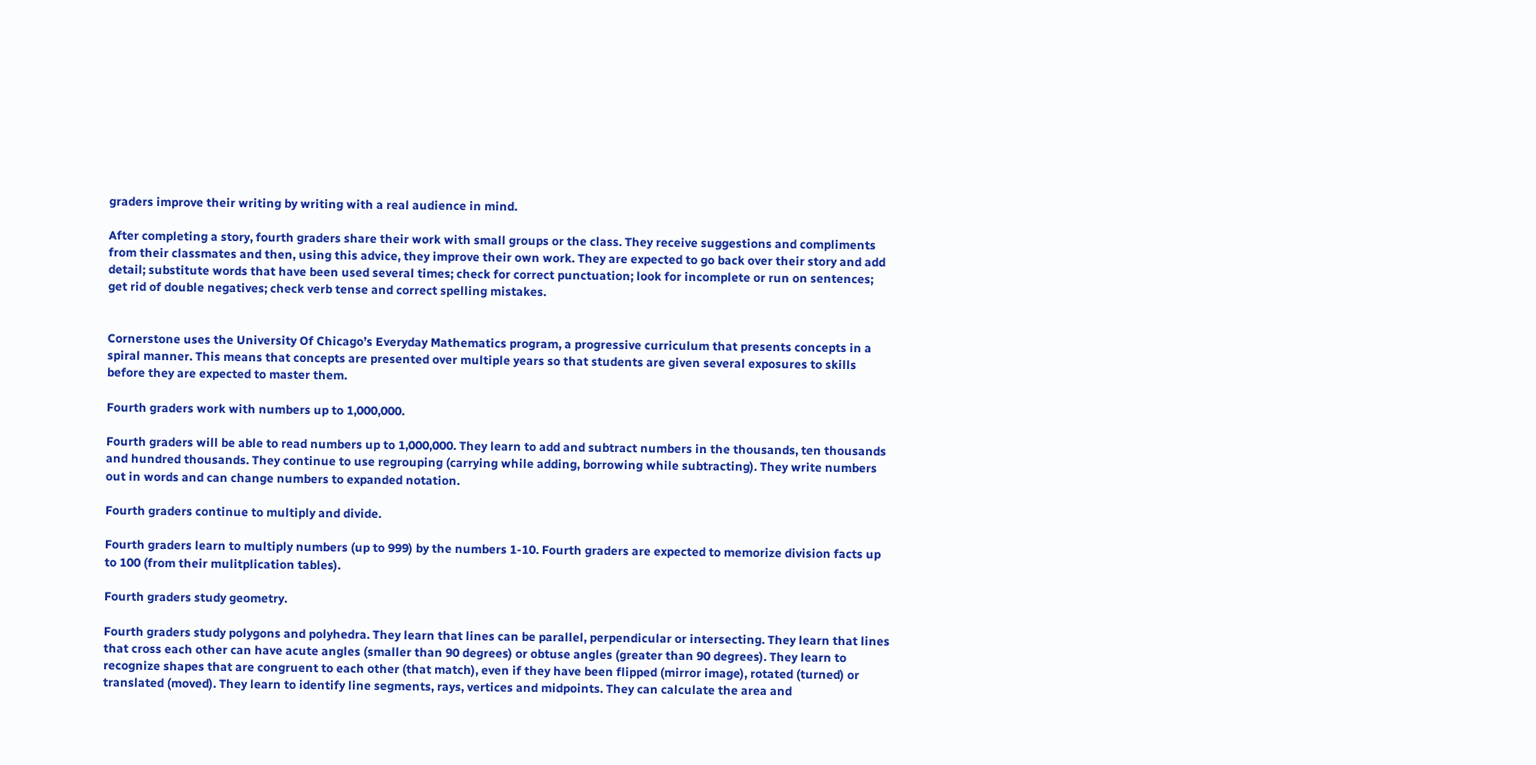graders improve their writing by writing with a real audience in mind.

After completing a story, fourth graders share their work with small groups or the class. They receive suggestions and compliments from their classmates and then, using this advice, they improve their own work. They are expected to go back over their story and add detail; substitute words that have been used several times; check for correct punctuation; look for incomplete or run on sentences; get rid of double negatives; check verb tense and correct spelling mistakes.


Cornerstone uses the University Of Chicago’s Everyday Mathematics program, a progressive curriculum that presents concepts in a spiral manner. This means that concepts are presented over multiple years so that students are given several exposures to skills before they are expected to master them.

Fourth graders work with numbers up to 1,000,000.

Fourth graders will be able to read numbers up to 1,000,000. They learn to add and subtract numbers in the thousands, ten thousands and hundred thousands. They continue to use regrouping (carrying while adding, borrowing while subtracting). They write numbers out in words and can change numbers to expanded notation.

Fourth graders continue to multiply and divide.

Fourth graders learn to multiply numbers (up to 999) by the numbers 1-10. Fourth graders are expected to memorize division facts up to 100 (from their mulitplication tables).

Fourth graders study geometry.

Fourth graders study polygons and polyhedra. They learn that lines can be parallel, perpendicular or intersecting. They learn that lines that cross each other can have acute angles (smaller than 90 degrees) or obtuse angles (greater than 90 degrees). They learn to recognize shapes that are congruent to each other (that match), even if they have been flipped (mirror image), rotated (turned) or translated (moved). They learn to identify line segments, rays, vertices and midpoints. They can calculate the area and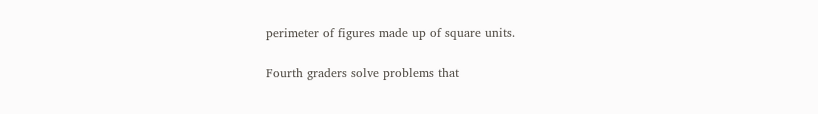perimeter of figures made up of square units.

Fourth graders solve problems that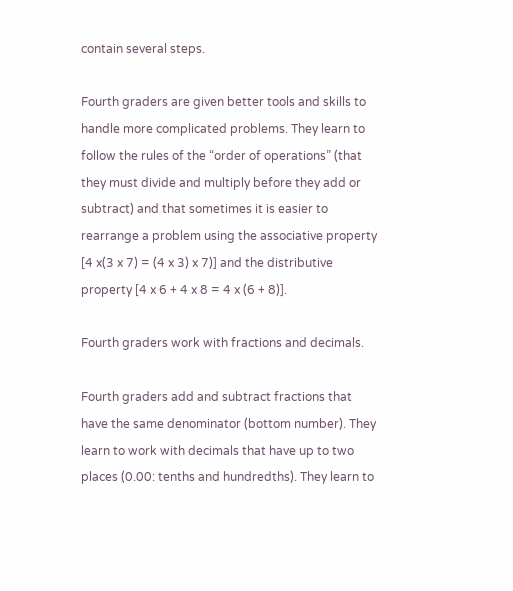contain several steps.

Fourth graders are given better tools and skills to handle more complicated problems. They learn to follow the rules of the “order of operations” (that they must divide and multiply before they add or subtract) and that sometimes it is easier to rearrange a problem using the associative property [4 x(3 x 7) = (4 x 3) x 7)] and the distributive property [4 x 6 + 4 x 8 = 4 x (6 + 8)].

Fourth graders work with fractions and decimals.

Fourth graders add and subtract fractions that have the same denominator (bottom number). They learn to work with decimals that have up to two places (0.00: tenths and hundredths). They learn to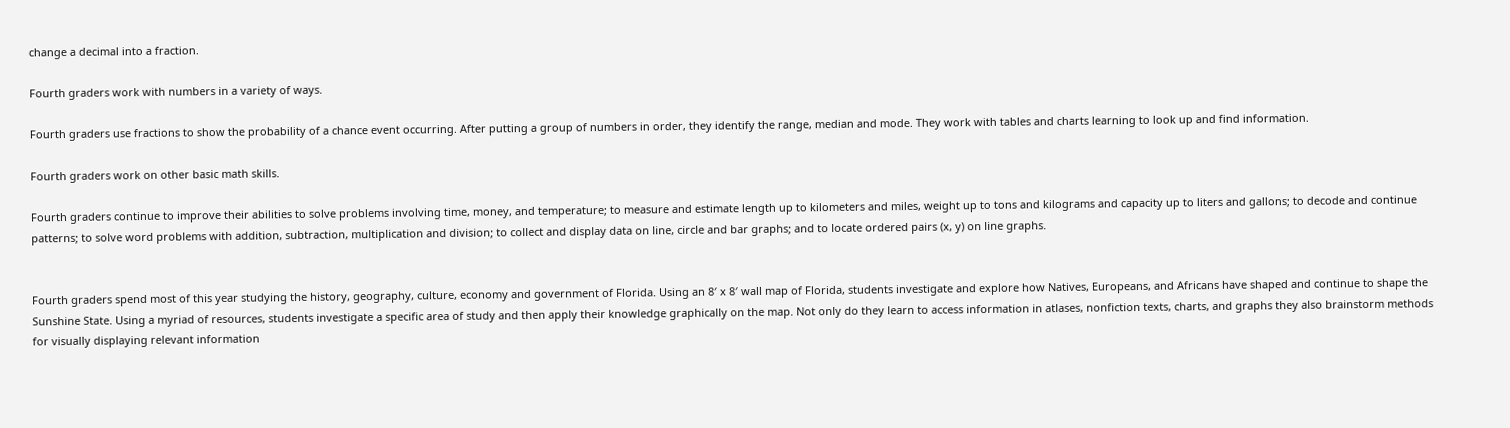change a decimal into a fraction.

Fourth graders work with numbers in a variety of ways.

Fourth graders use fractions to show the probability of a chance event occurring. After putting a group of numbers in order, they identify the range, median and mode. They work with tables and charts learning to look up and find information.

Fourth graders work on other basic math skills.

Fourth graders continue to improve their abilities to solve problems involving time, money, and temperature; to measure and estimate length up to kilometers and miles, weight up to tons and kilograms and capacity up to liters and gallons; to decode and continue patterns; to solve word problems with addition, subtraction, multiplication and division; to collect and display data on line, circle and bar graphs; and to locate ordered pairs (x, y) on line graphs.


Fourth graders spend most of this year studying the history, geography, culture, economy and government of Florida. Using an 8′ x 8′ wall map of Florida, students investigate and explore how Natives, Europeans, and Africans have shaped and continue to shape the Sunshine State. Using a myriad of resources, students investigate a specific area of study and then apply their knowledge graphically on the map. Not only do they learn to access information in atlases, nonfiction texts, charts, and graphs they also brainstorm methods for visually displaying relevant information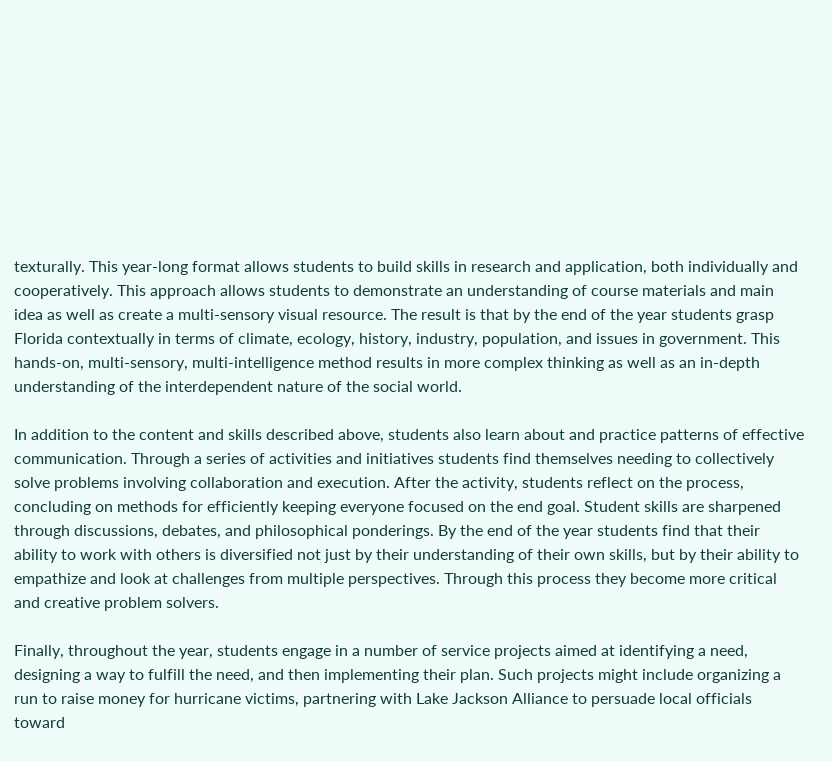texturally. This year-long format allows students to build skills in research and application, both individually and cooperatively. This approach allows students to demonstrate an understanding of course materials and main idea as well as create a multi-sensory visual resource. The result is that by the end of the year students grasp Florida contextually in terms of climate, ecology, history, industry, population, and issues in government. This hands-on, multi-sensory, multi-intelligence method results in more complex thinking as well as an in-depth understanding of the interdependent nature of the social world.

In addition to the content and skills described above, students also learn about and practice patterns of effective communication. Through a series of activities and initiatives students find themselves needing to collectively solve problems involving collaboration and execution. After the activity, students reflect on the process, concluding on methods for efficiently keeping everyone focused on the end goal. Student skills are sharpened through discussions, debates, and philosophical ponderings. By the end of the year students find that their ability to work with others is diversified not just by their understanding of their own skills, but by their ability to empathize and look at challenges from multiple perspectives. Through this process they become more critical and creative problem solvers.

Finally, throughout the year, students engage in a number of service projects aimed at identifying a need, designing a way to fulfill the need, and then implementing their plan. Such projects might include organizing a run to raise money for hurricane victims, partnering with Lake Jackson Alliance to persuade local officials toward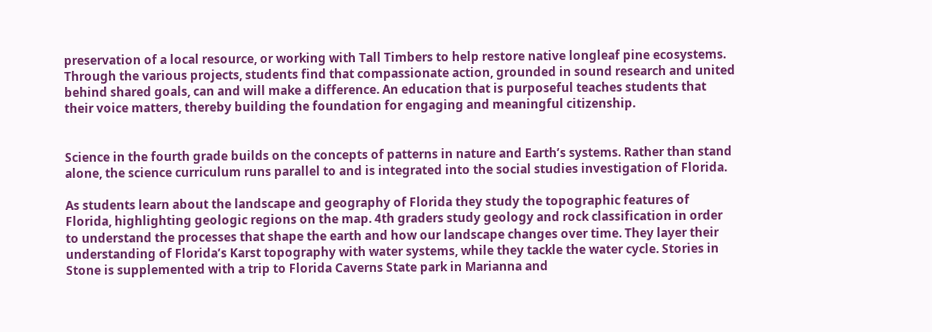preservation of a local resource, or working with Tall Timbers to help restore native longleaf pine ecosystems. Through the various projects, students find that compassionate action, grounded in sound research and united behind shared goals, can and will make a difference. An education that is purposeful teaches students that their voice matters, thereby building the foundation for engaging and meaningful citizenship.


Science in the fourth grade builds on the concepts of patterns in nature and Earth’s systems. Rather than stand alone, the science curriculum runs parallel to and is integrated into the social studies investigation of Florida.

As students learn about the landscape and geography of Florida they study the topographic features of Florida, highlighting geologic regions on the map. 4th graders study geology and rock classification in order to understand the processes that shape the earth and how our landscape changes over time. They layer their understanding of Florida’s Karst topography with water systems, while they tackle the water cycle. Stories in Stone is supplemented with a trip to Florida Caverns State park in Marianna and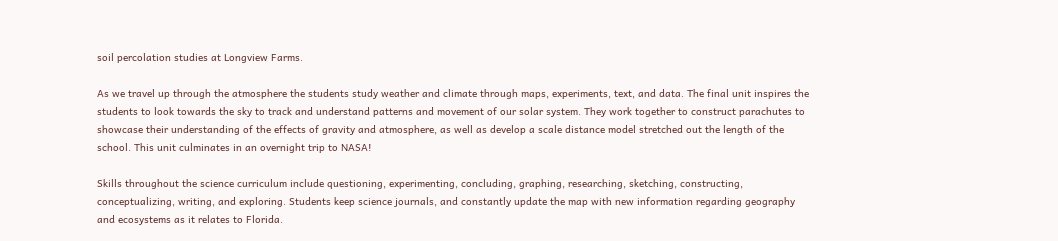soil percolation studies at Longview Farms.

As we travel up through the atmosphere the students study weather and climate through maps, experiments, text, and data. The final unit inspires the students to look towards the sky to track and understand patterns and movement of our solar system. They work together to construct parachutes to showcase their understanding of the effects of gravity and atmosphere, as well as develop a scale distance model stretched out the length of the school. This unit culminates in an overnight trip to NASA!

Skills throughout the science curriculum include questioning, experimenting, concluding, graphing, researching, sketching, constructing, conceptualizing, writing, and exploring. Students keep science journals, and constantly update the map with new information regarding geography and ecosystems as it relates to Florida.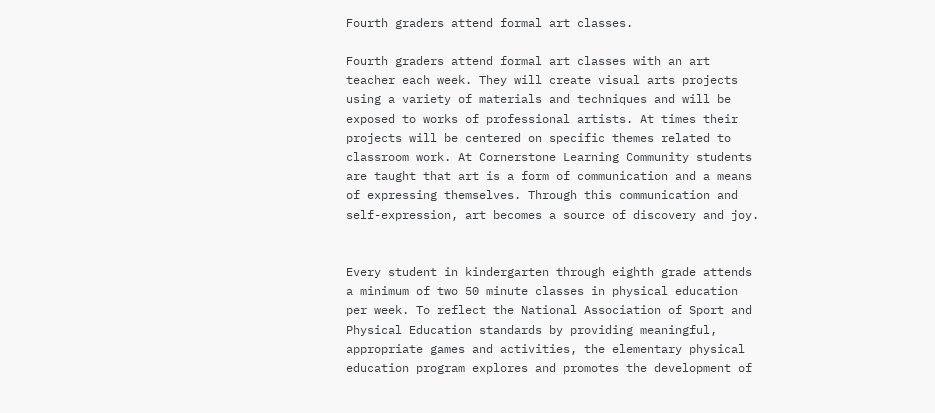Fourth graders attend formal art classes.

Fourth graders attend formal art classes with an art teacher each week. They will create visual arts projects using a variety of materials and techniques and will be exposed to works of professional artists. At times their projects will be centered on specific themes related to classroom work. At Cornerstone Learning Community students are taught that art is a form of communication and a means of expressing themselves. Through this communication and self-expression, art becomes a source of discovery and joy.


Every student in kindergarten through eighth grade attends a minimum of two 50 minute classes in physical education per week. To reflect the National Association of Sport and Physical Education standards by providing meaningful, appropriate games and activities, the elementary physical education program explores and promotes the development of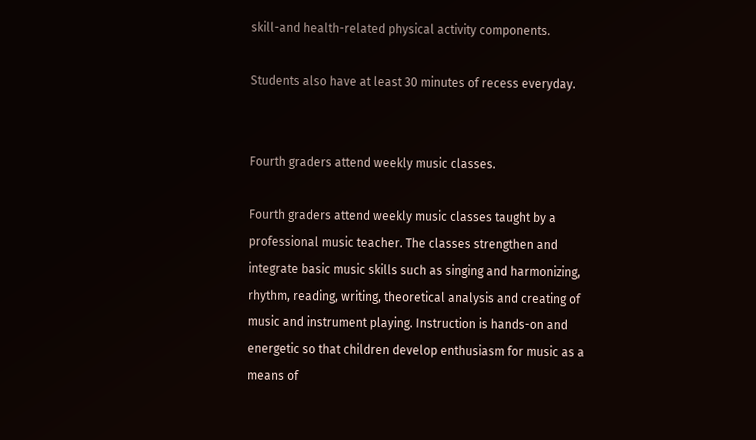skill-and health-related physical activity components.

Students also have at least 30 minutes of recess everyday.


Fourth graders attend weekly music classes.

Fourth graders attend weekly music classes taught by a professional music teacher. The classes strengthen and integrate basic music skills such as singing and harmonizing, rhythm, reading, writing, theoretical analysis and creating of music and instrument playing. Instruction is hands-on and energetic so that children develop enthusiasm for music as a means of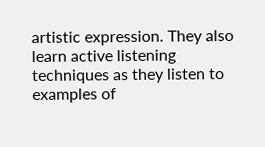artistic expression. They also learn active listening techniques as they listen to examples of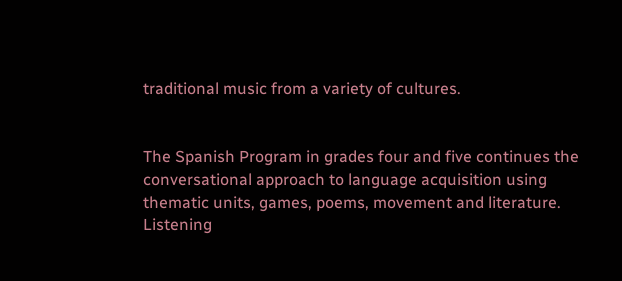traditional music from a variety of cultures.


The Spanish Program in grades four and five continues the conversational approach to language acquisition using thematic units, games, poems, movement and literature. Listening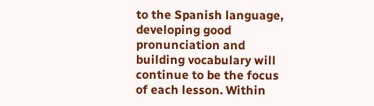to the Spanish language, developing good pronunciation and building vocabulary will continue to be the focus of each lesson. Within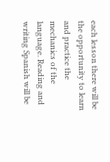each lesson there will be the opportunity to learn and practice the mechanics of the language. Reading and writing Spanish will be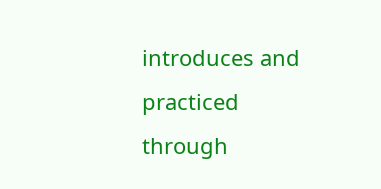introduces and practiced through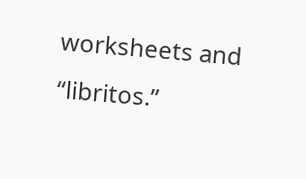worksheets and “libritos.”